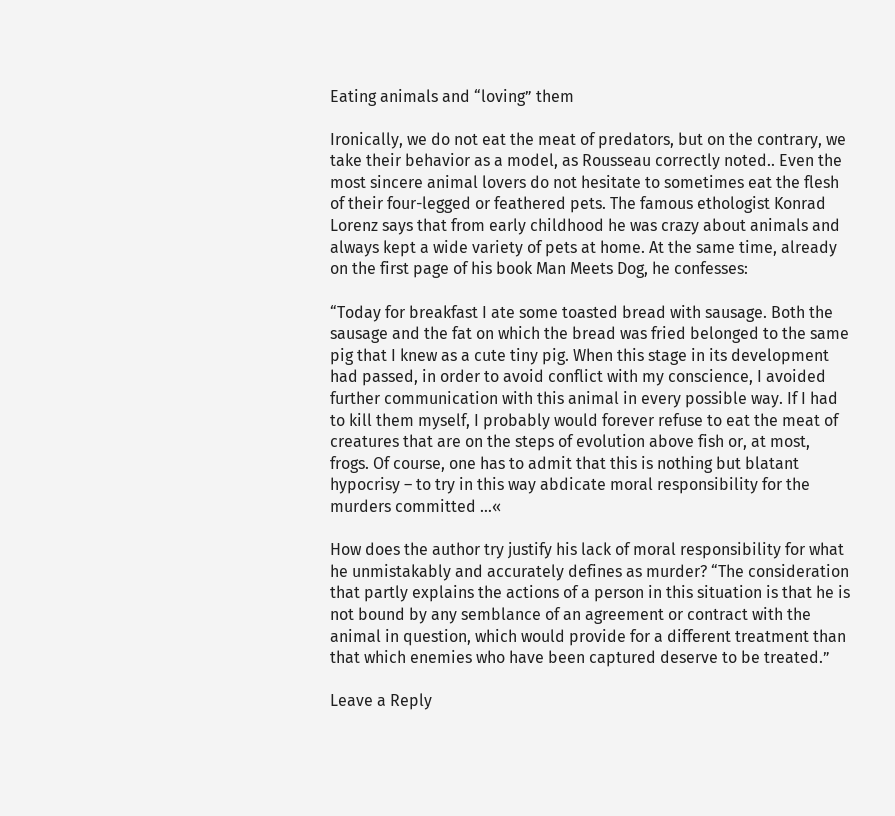Eating animals and “loving” them

Ironically, we do not eat the meat of predators, but on the contrary, we take their behavior as a model, as Rousseau correctly noted.. Even the most sincere animal lovers do not hesitate to sometimes eat the flesh of their four-legged or feathered pets. The famous ethologist Konrad Lorenz says that from early childhood he was crazy about animals and always kept a wide variety of pets at home. At the same time, already on the first page of his book Man Meets Dog, he confesses:

“Today for breakfast I ate some toasted bread with sausage. Both the sausage and the fat on which the bread was fried belonged to the same pig that I knew as a cute tiny pig. When this stage in its development had passed, in order to avoid conflict with my conscience, I avoided further communication with this animal in every possible way. If I had to kill them myself, I probably would forever refuse to eat the meat of creatures that are on the steps of evolution above fish or, at most, frogs. Of course, one has to admit that this is nothing but blatant hypocrisy – to try in this way abdicate moral responsibility for the murders committed …«

How does the author try justify his lack of moral responsibility for what he unmistakably and accurately defines as murder? “The consideration that partly explains the actions of a person in this situation is that he is not bound by any semblance of an agreement or contract with the animal in question, which would provide for a different treatment than that which enemies who have been captured deserve to be treated.”

Leave a Reply